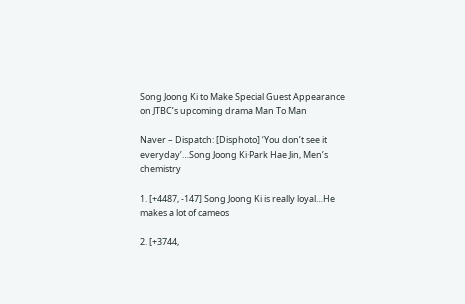Song Joong Ki to Make Special Guest Appearance on JTBC’s upcoming drama Man To Man

Naver – Dispatch: [Disphoto] ‘You don’t see it everyday’…Song Joong Ki·Park Hae Jin, Men’s chemistry

1. [+4487, -147] Song Joong Ki is really loyal…He makes a lot of cameos

2. [+3744,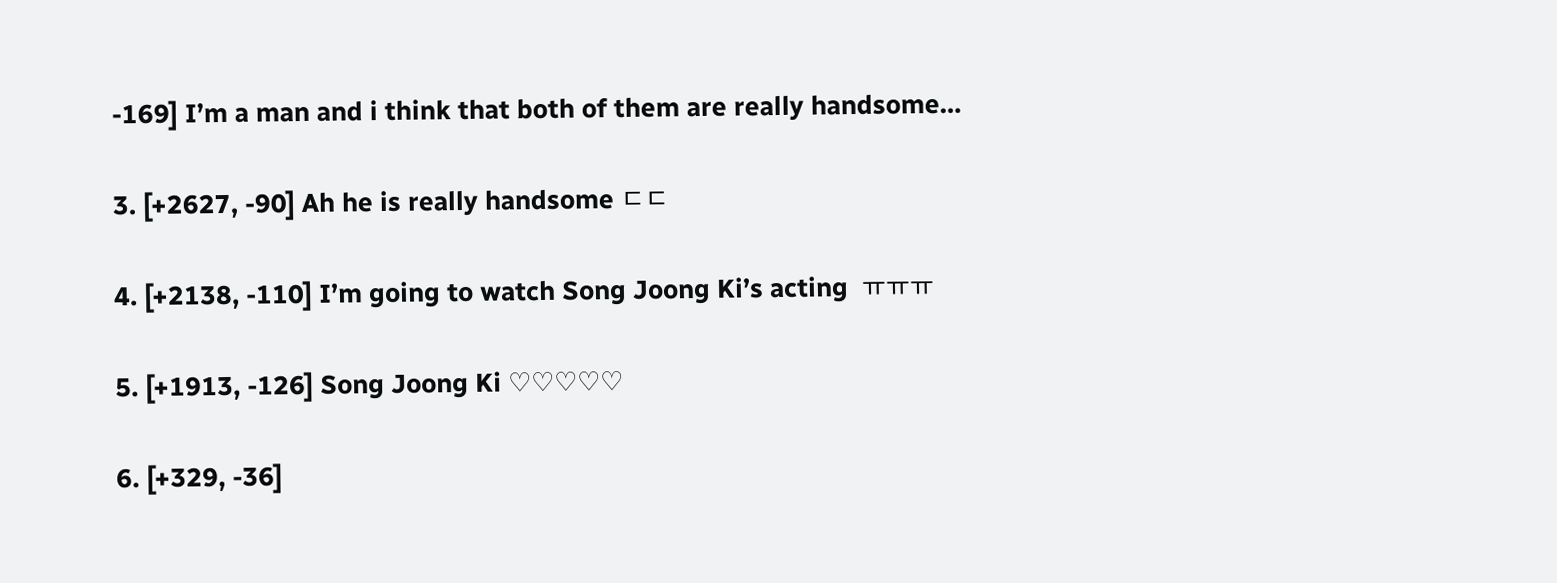-169] I’m a man and i think that both of them are really handsome…

3. [+2627, -90] Ah he is really handsome ㄷㄷ

4. [+2138, -110] I’m going to watch Song Joong Ki’s acting  ㅠㅠㅠ

5. [+1913, -126] Song Joong Ki ♡♡♡♡♡

6. [+329, -36]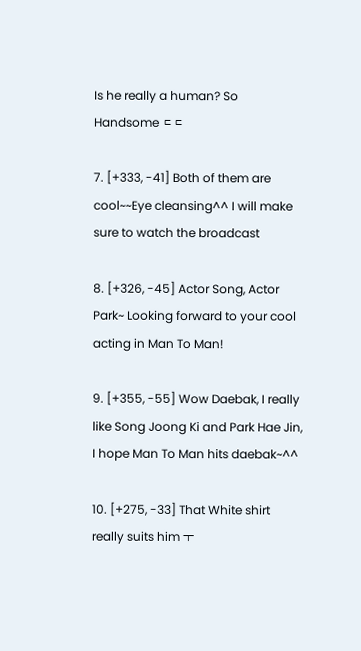Is he really a human? So Handsome ㄷㄷ

7. [+333, -41] Both of them are cool~~Eye cleansing^^ I will make sure to watch the broadcast

8. [+326, -45] Actor Song, Actor Park~ Looking forward to your cool acting in Man To Man!

9. [+355, -55] Wow Daebak, I really like Song Joong Ki and Park Hae Jin, I hope Man To Man hits daebak~^^

10. [+275, -33] That White shirt really suits him ㅜ